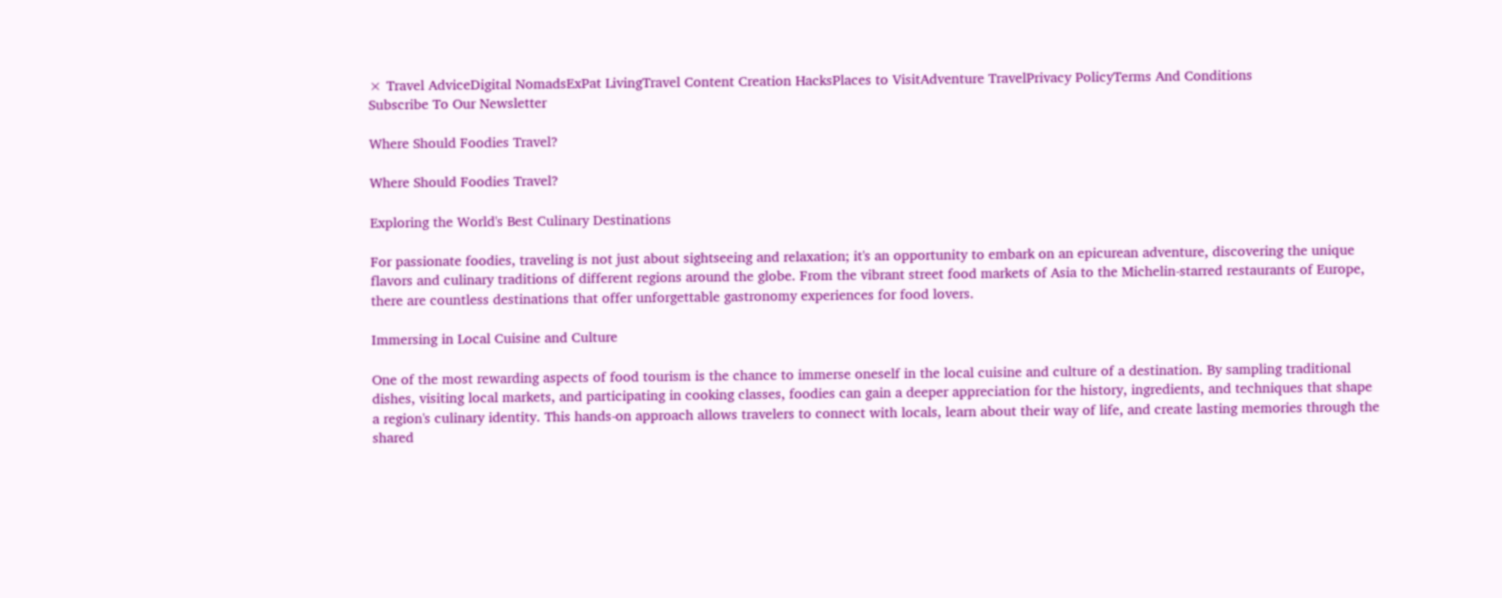× Travel AdviceDigital NomadsExPat LivingTravel Content Creation HacksPlaces to VisitAdventure TravelPrivacy PolicyTerms And Conditions
Subscribe To Our Newsletter

Where Should Foodies Travel?

Where Should Foodies Travel?

Exploring the World's Best Culinary Destinations

For passionate foodies, traveling is not just about sightseeing and relaxation; it's an opportunity to embark on an epicurean adventure, discovering the unique flavors and culinary traditions of different regions around the globe. From the vibrant street food markets of Asia to the Michelin-starred restaurants of Europe, there are countless destinations that offer unforgettable gastronomy experiences for food lovers.

Immersing in Local Cuisine and Culture

One of the most rewarding aspects of food tourism is the chance to immerse oneself in the local cuisine and culture of a destination. By sampling traditional dishes, visiting local markets, and participating in cooking classes, foodies can gain a deeper appreciation for the history, ingredients, and techniques that shape a region's culinary identity. This hands-on approach allows travelers to connect with locals, learn about their way of life, and create lasting memories through the shared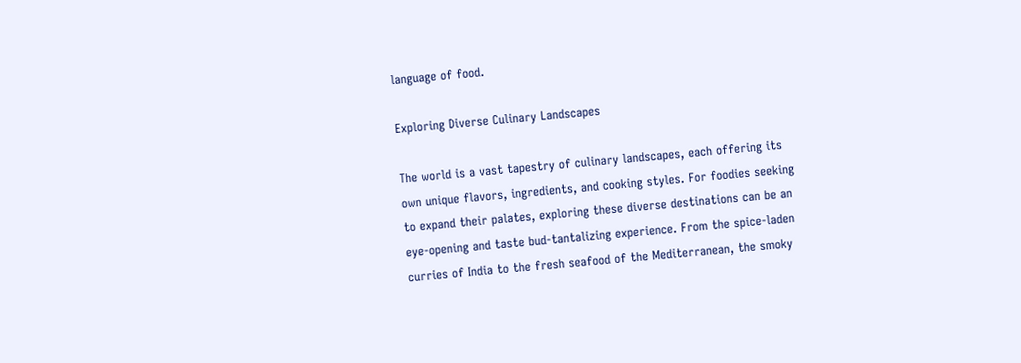language of food.

Exploring Diverse Culinary Landscapes

The world is a vast tapestry of culinary landscapes, each offering its own unique flavors, ingredients, and cooking styles. For foodies seeking to expand their palates, exploring these diverse destinations can be an eye-opening and taste bud-tantalizing experience. From the spice-laden curries of India to the fresh seafood of the Mediterranean, the smoky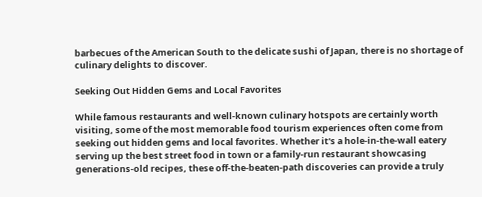barbecues of the American South to the delicate sushi of Japan, there is no shortage of culinary delights to discover.

Seeking Out Hidden Gems and Local Favorites

While famous restaurants and well-known culinary hotspots are certainly worth visiting, some of the most memorable food tourism experiences often come from seeking out hidden gems and local favorites. Whether it's a hole-in-the-wall eatery serving up the best street food in town or a family-run restaurant showcasing generations-old recipes, these off-the-beaten-path discoveries can provide a truly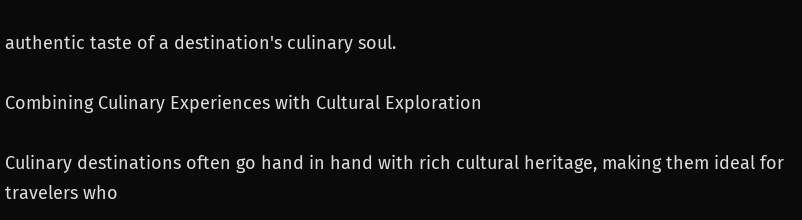authentic taste of a destination's culinary soul.

Combining Culinary Experiences with Cultural Exploration

Culinary destinations often go hand in hand with rich cultural heritage, making them ideal for travelers who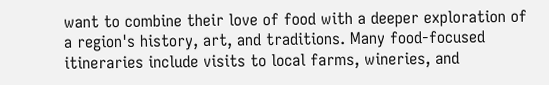want to combine their love of food with a deeper exploration of a region's history, art, and traditions. Many food-focused itineraries include visits to local farms, wineries, and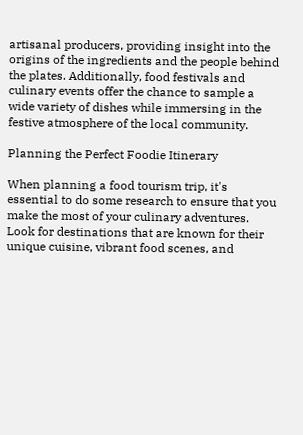artisanal producers, providing insight into the origins of the ingredients and the people behind the plates. Additionally, food festivals and culinary events offer the chance to sample a wide variety of dishes while immersing in the festive atmosphere of the local community.

Planning the Perfect Foodie Itinerary

When planning a food tourism trip, it's essential to do some research to ensure that you make the most of your culinary adventures. Look for destinations that are known for their unique cuisine, vibrant food scenes, and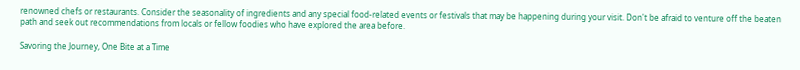renowned chefs or restaurants. Consider the seasonality of ingredients and any special food-related events or festivals that may be happening during your visit. Don't be afraid to venture off the beaten path and seek out recommendations from locals or fellow foodies who have explored the area before.

Savoring the Journey, One Bite at a Time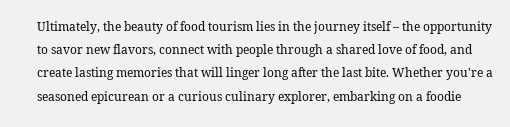Ultimately, the beauty of food tourism lies in the journey itself – the opportunity to savor new flavors, connect with people through a shared love of food, and create lasting memories that will linger long after the last bite. Whether you're a seasoned epicurean or a curious culinary explorer, embarking on a foodie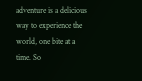adventure is a delicious way to experience the world, one bite at a time. So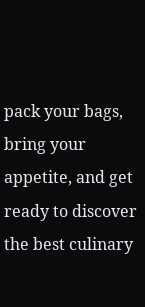pack your bags, bring your appetite, and get ready to discover the best culinary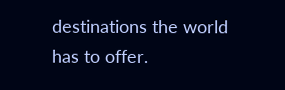destinations the world has to offer.